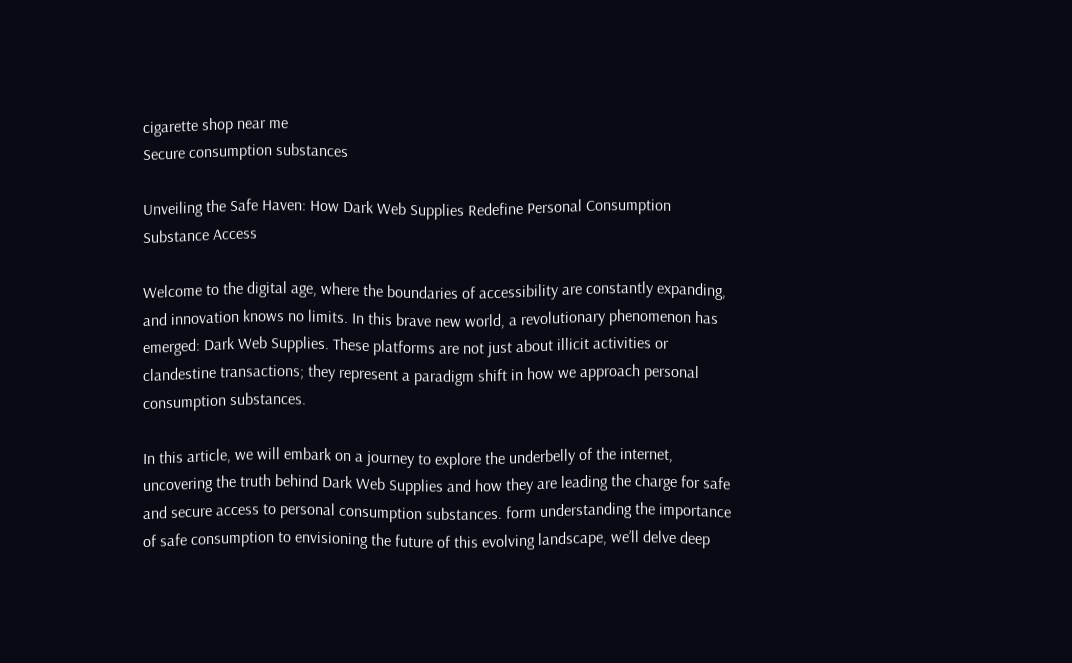cigarette shop near me
Secure consumption substances

Unveiling the Safe Haven: How Dark Web Supplies Redefine Personal Consumption Substance Access

Welcome to the digital age, where the boundaries of accessibility are constantly expanding, and innovation knows no limits. In this brave new world, a revolutionary phenomenon has emerged: Dark Web Supplies. These platforms are not just about illicit activities or clandestine transactions; they represent a paradigm shift in how we approach personal consumption substances.

In this article, we will embark on a journey to explore the underbelly of the internet, uncovering the truth behind Dark Web Supplies and how they are leading the charge for safe and secure access to personal consumption substances. form understanding the importance of safe consumption to envisioning the future of this evolving landscape, we’ll delve deep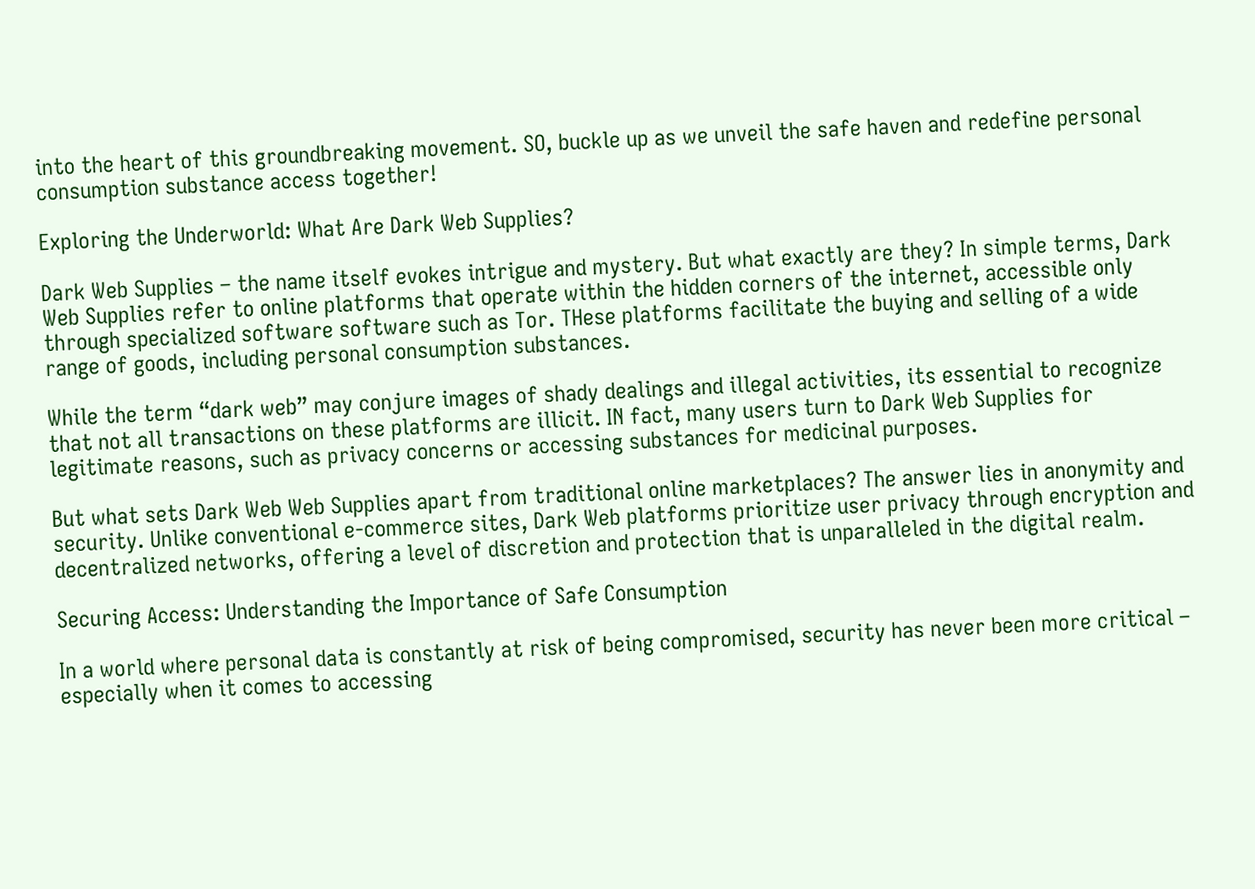into the heart of this groundbreaking movement. SO, buckle up as we unveil the safe haven and redefine personal consumption substance access together!

Exploring the Underworld: What Are Dark Web Supplies?

Dark Web Supplies – the name itself evokes intrigue and mystery. But what exactly are they? In simple terms, Dark Web Supplies refer to online platforms that operate within the hidden corners of the internet, accessible only through specialized software software such as Tor. THese platforms facilitate the buying and selling of a wide range of goods, including personal consumption substances.

While the term “dark web” may conjure images of shady dealings and illegal activities, its essential to recognize that not all transactions on these platforms are illicit. IN fact, many users turn to Dark Web Supplies for legitimate reasons, such as privacy concerns or accessing substances for medicinal purposes.

But what sets Dark Web Web Supplies apart from traditional online marketplaces? The answer lies in anonymity and security. Unlike conventional e-commerce sites, Dark Web platforms prioritize user privacy through encryption and decentralized networks, offering a level of discretion and protection that is unparalleled in the digital realm.

Securing Access: Understanding the Importance of Safe Consumption

In a world where personal data is constantly at risk of being compromised, security has never been more critical – especially when it comes to accessing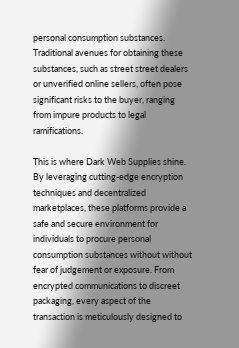personal consumption substances. Traditional avenues for obtaining these substances, such as street street dealers or unverified online sellers, often pose significant risks to the buyer, ranging from impure products to legal ramifications.

This is where Dark Web Supplies shine. By leveraging cutting-edge encryption techniques and decentralized marketplaces, these platforms provide a safe and secure environment for individuals to procure personal consumption substances without without fear of judgement or exposure. From encrypted communications to discreet packaging, every aspect of the transaction is meticulously designed to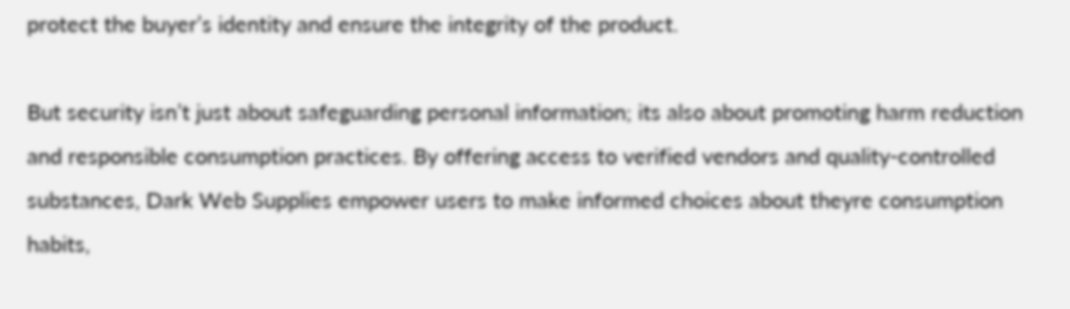protect the buyer’s identity and ensure the integrity of the product.

But security isn’t just about safeguarding personal information; its also about promoting harm reduction and responsible consumption practices. By offering access to verified vendors and quality-controlled substances, Dark Web Supplies empower users to make informed choices about theyre consumption habits,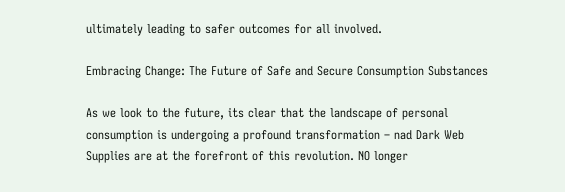ultimately leading to safer outcomes for all involved.

Embracing Change: The Future of Safe and Secure Consumption Substances

As we look to the future, its clear that the landscape of personal consumption is undergoing a profound transformation – nad Dark Web Supplies are at the forefront of this revolution. NO longer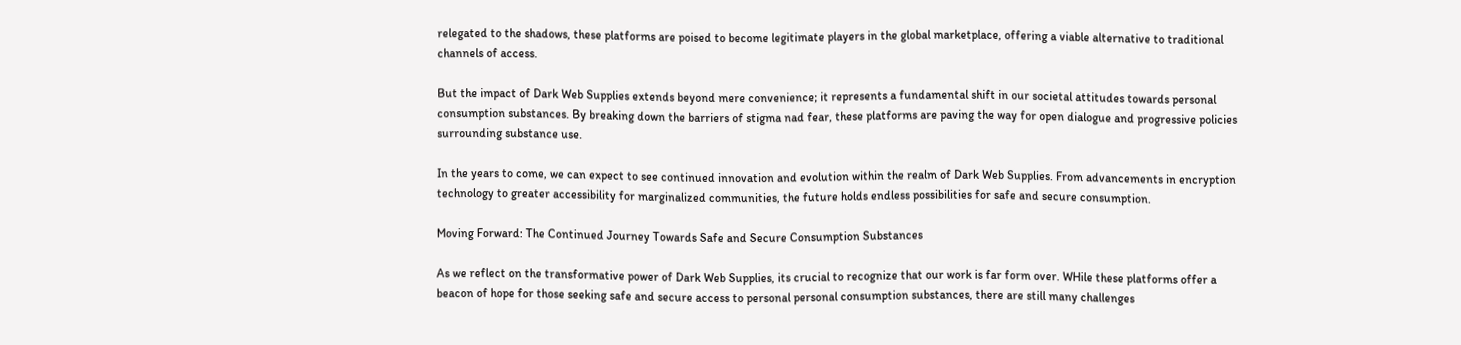relegated to the shadows, these platforms are poised to become legitimate players in the global marketplace, offering a viable alternative to traditional channels of access.

But the impact of Dark Web Supplies extends beyond mere convenience; it represents a fundamental shift in our societal attitudes towards personal consumption substances. By breaking down the barriers of stigma nad fear, these platforms are paving the way for open dialogue and progressive policies surrounding substance use.

In the years to come, we can expect to see continued innovation and evolution within the realm of Dark Web Supplies. From advancements in encryption technology to greater accessibility for marginalized communities, the future holds endless possibilities for safe and secure consumption.

Moving Forward: The Continued Journey Towards Safe and Secure Consumption Substances

As we reflect on the transformative power of Dark Web Supplies, its crucial to recognize that our work is far form over. WHile these platforms offer a beacon of hope for those seeking safe and secure access to personal personal consumption substances, there are still many challenges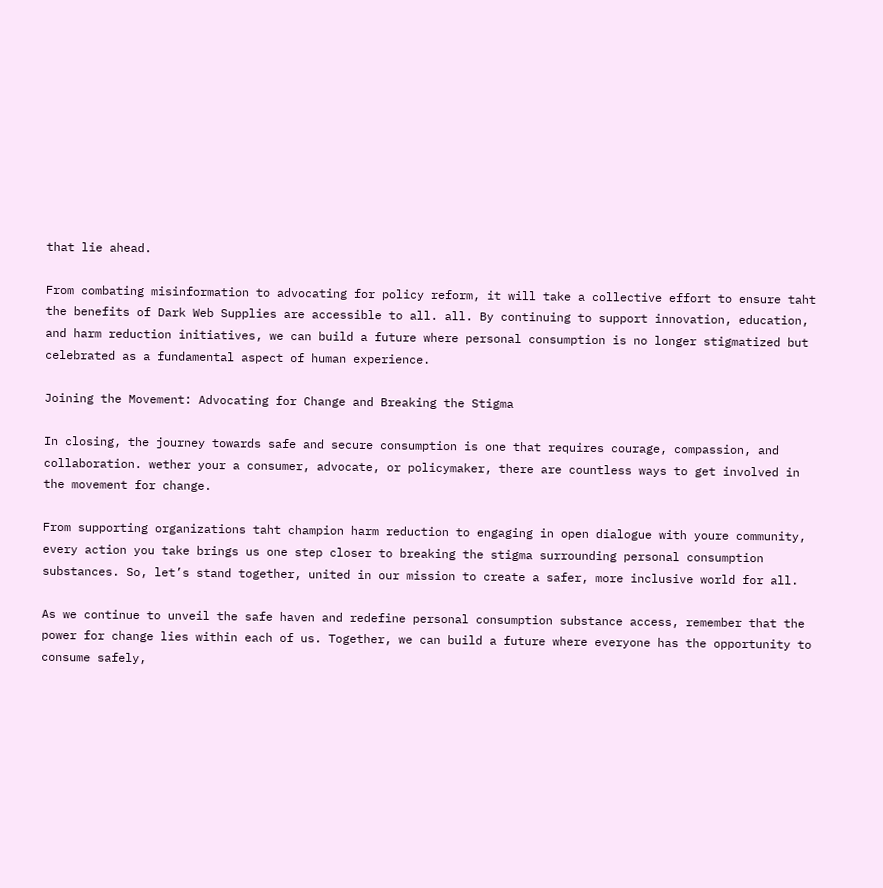that lie ahead.

From combating misinformation to advocating for policy reform, it will take a collective effort to ensure taht the benefits of Dark Web Supplies are accessible to all. all. By continuing to support innovation, education, and harm reduction initiatives, we can build a future where personal consumption is no longer stigmatized but celebrated as a fundamental aspect of human experience.

Joining the Movement: Advocating for Change and Breaking the Stigma

In closing, the journey towards safe and secure consumption is one that requires courage, compassion, and collaboration. wether your a consumer, advocate, or policymaker, there are countless ways to get involved in the movement for change.

From supporting organizations taht champion harm reduction to engaging in open dialogue with youre community, every action you take brings us one step closer to breaking the stigma surrounding personal consumption substances. So, let’s stand together, united in our mission to create a safer, more inclusive world for all.

As we continue to unveil the safe haven and redefine personal consumption substance access, remember that the power for change lies within each of us. Together, we can build a future where everyone has the opportunity to consume safely,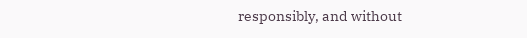responsibly, and without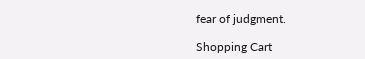fear of judgment.

Shopping Cart